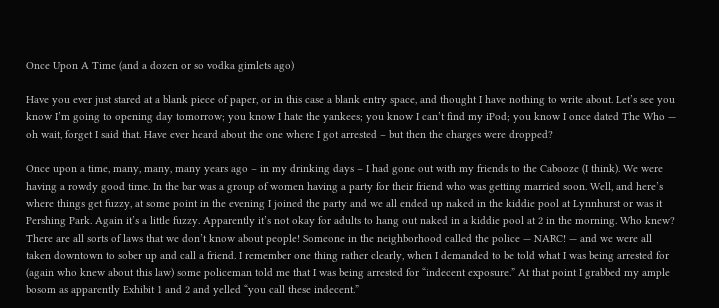Once Upon A Time (and a dozen or so vodka gimlets ago)

Have you ever just stared at a blank piece of paper, or in this case a blank entry space, and thought I have nothing to write about. Let’s see you know I’m going to opening day tomorrow; you know I hate the yankees; you know I can’t find my iPod; you know I once dated The Who — oh wait, forget I said that. Have ever heard about the one where I got arrested – but then the charges were dropped?

Once upon a time, many, many, many years ago – in my drinking days – I had gone out with my friends to the Cabooze (I think). We were having a rowdy good time. In the bar was a group of women having a party for their friend who was getting married soon. Well, and here’s where things get fuzzy, at some point in the evening I joined the party and we all ended up naked in the kiddie pool at Lynnhurst or was it Pershing Park. Again it’s a little fuzzy. Apparently it’s not okay for adults to hang out naked in a kiddie pool at 2 in the morning. Who knew? There are all sorts of laws that we don’t know about people! Someone in the neighborhood called the police — NARC! — and we were all taken downtown to sober up and call a friend. I remember one thing rather clearly, when I demanded to be told what I was being arrested for (again who knew about this law) some policeman told me that I was being arrested for “indecent exposure.” At that point I grabbed my ample bosom as apparently Exhibit 1 and 2 and yelled “you call these indecent.”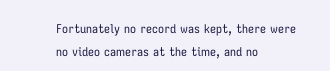Fortunately no record was kept, there were no video cameras at the time, and no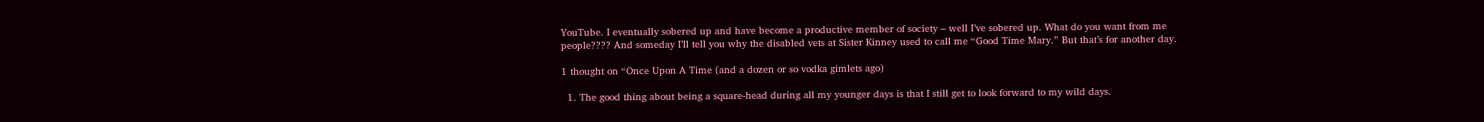YouTube. I eventually sobered up and have become a productive member of society – well I’ve sobered up. What do you want from me people???? And someday I’ll tell you why the disabled vets at Sister Kinney used to call me “Good Time Mary.” But that’s for another day.

1 thought on “Once Upon A Time (and a dozen or so vodka gimlets ago)

  1. The good thing about being a square-head during all my younger days is that I still get to look forward to my wild days.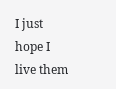I just hope I live them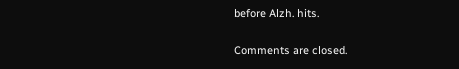before Alzh. hits.

Comments are closed.